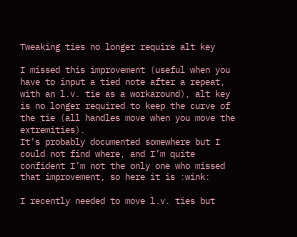Tweaking ties no longer require alt key

I missed this improvement (useful when you have to input a tied note after a repeat, with an l.v. tie as a workaround), alt key is no longer required to keep the curve of the tie (all handles move when you move the extremities).
It’s probably documented somewhere but I could not find where, and I’m quite confident I’m not the only one who missed that improvement, so here it is :wink:

I recently needed to move l.v. ties but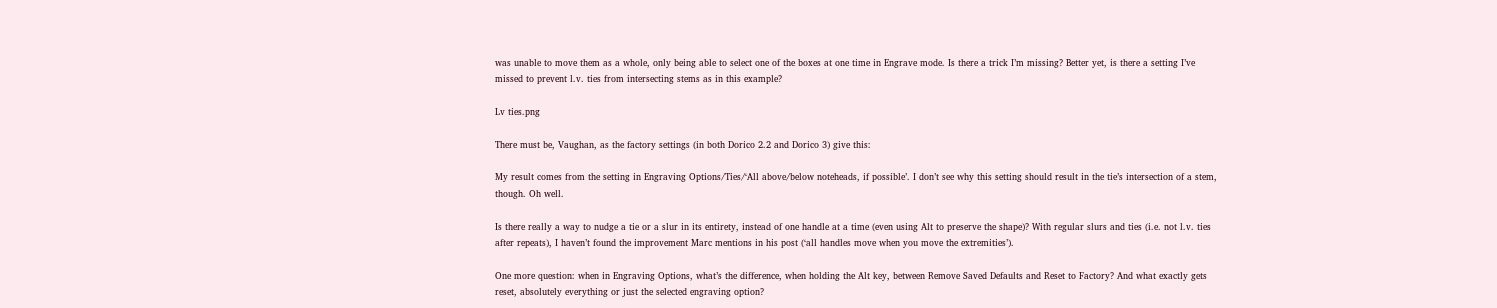was unable to move them as a whole, only being able to select one of the boxes at one time in Engrave mode. Is there a trick I’m missing? Better yet, is there a setting I’ve missed to prevent l.v. ties from intersecting stems as in this example?

Lv ties.png

There must be, Vaughan, as the factory settings (in both Dorico 2.2 and Dorico 3) give this:

My result comes from the setting in Engraving Options/Ties/‘All above/below noteheads, if possible’. I don’t see why this setting should result in the tie’s intersection of a stem, though. Oh well.

Is there really a way to nudge a tie or a slur in its entirety, instead of one handle at a time (even using Alt to preserve the shape)? With regular slurs and ties (i.e. not l.v. ties after repeats), I haven’t found the improvement Marc mentions in his post (‘all handles move when you move the extremities’).

One more question: when in Engraving Options, what’s the difference, when holding the Alt key, between Remove Saved Defaults and Reset to Factory? And what exactly gets reset, absolutely everything or just the selected engraving option?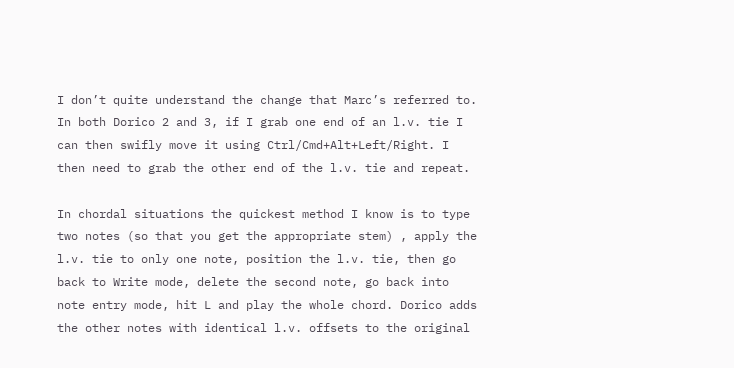I don’t quite understand the change that Marc’s referred to. In both Dorico 2 and 3, if I grab one end of an l.v. tie I can then swifly move it using Ctrl/Cmd+Alt+Left/Right. I then need to grab the other end of the l.v. tie and repeat.

In chordal situations the quickest method I know is to type two notes (so that you get the appropriate stem) , apply the l.v. tie to only one note, position the l.v. tie, then go back to Write mode, delete the second note, go back into note entry mode, hit L and play the whole chord. Dorico adds the other notes with identical l.v. offsets to the original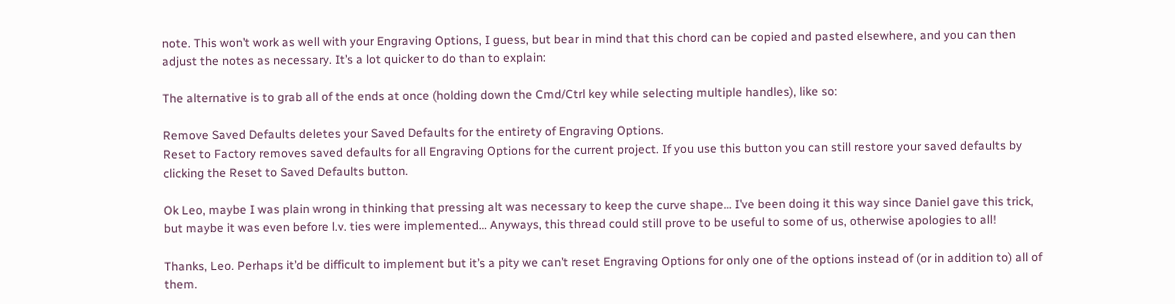note. This won’t work as well with your Engraving Options, I guess, but bear in mind that this chord can be copied and pasted elsewhere, and you can then adjust the notes as necessary. It’s a lot quicker to do than to explain:

The alternative is to grab all of the ends at once (holding down the Cmd/Ctrl key while selecting multiple handles), like so:

Remove Saved Defaults deletes your Saved Defaults for the entirety of Engraving Options.
Reset to Factory removes saved defaults for all Engraving Options for the current project. If you use this button you can still restore your saved defaults by clicking the Reset to Saved Defaults button.

Ok Leo, maybe I was plain wrong in thinking that pressing alt was necessary to keep the curve shape… I’ve been doing it this way since Daniel gave this trick, but maybe it was even before l.v. ties were implemented… Anyways, this thread could still prove to be useful to some of us, otherwise apologies to all!

Thanks, Leo. Perhaps it’d be difficult to implement but it’s a pity we can’t reset Engraving Options for only one of the options instead of (or in addition to) all of them.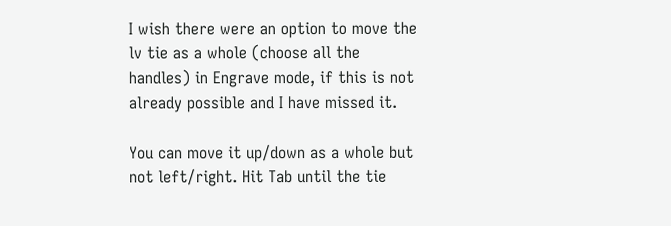I wish there were an option to move the lv tie as a whole (choose all the handles) in Engrave mode, if this is not already possible and I have missed it.

You can move it up/down as a whole but not left/right. Hit Tab until the tie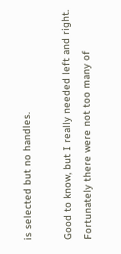is selected but no handles.

Good to know, but I really needed left and right. Fortunately there were not too many of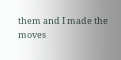them and I made the moves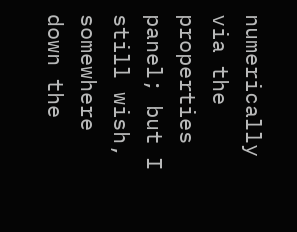numerically via the properties panel; but I still wish, somewhere down the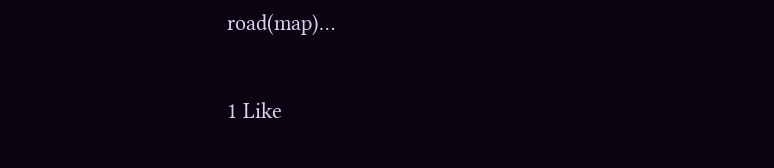road(map)…

1 Like